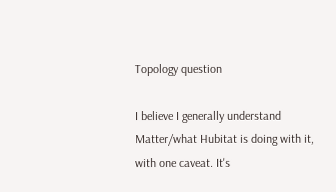Topology question

I believe I generally understand Matter/what Hubitat is doing with it, with one caveat. It's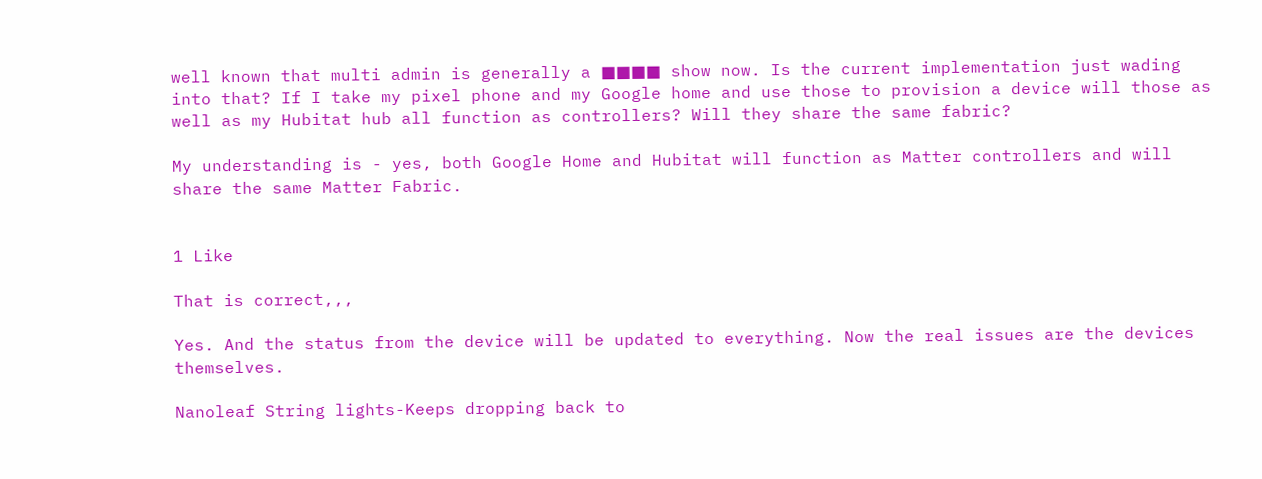well known that multi admin is generally a ■■■■ show now. Is the current implementation just wading into that? If I take my pixel phone and my Google home and use those to provision a device will those as well as my Hubitat hub all function as controllers? Will they share the same fabric?

My understanding is - yes, both Google Home and Hubitat will function as Matter controllers and will share the same Matter Fabric.


1 Like

That is correct,,,

Yes. And the status from the device will be updated to everything. Now the real issues are the devices themselves.

Nanoleaf String lights-Keeps dropping back to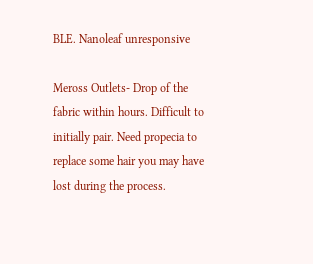BLE. Nanoleaf unresponsive

Meross Outlets- Drop of the fabric within hours. Difficult to initially pair. Need propecia to replace some hair you may have lost during the process.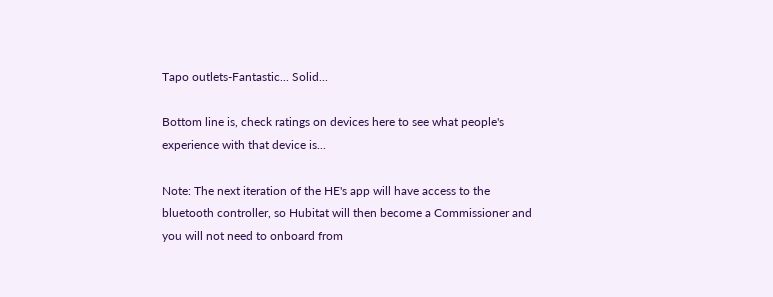Tapo outlets-Fantastic... Solid...

Bottom line is, check ratings on devices here to see what people's experience with that device is...

Note: The next iteration of the HE's app will have access to the bluetooth controller, so Hubitat will then become a Commissioner and you will not need to onboard from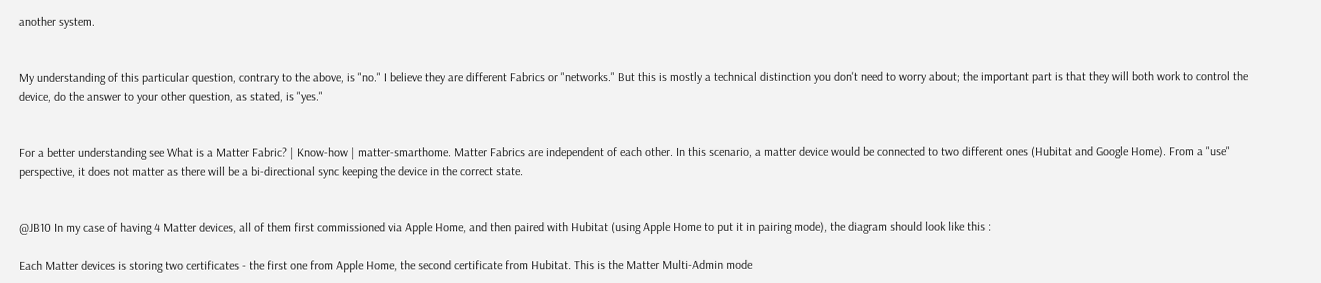another system.


My understanding of this particular question, contrary to the above, is "no." I believe they are different Fabrics or "networks." But this is mostly a technical distinction you don't need to worry about; the important part is that they will both work to control the device, do the answer to your other question, as stated, is "yes."


For a better understanding see What is a Matter Fabric? | Know-how | matter-smarthome. Matter Fabrics are independent of each other. In this scenario, a matter device would be connected to two different ones (Hubitat and Google Home). From a "use" perspective, it does not matter as there will be a bi-directional sync keeping the device in the correct state.


@JB10 In my case of having 4 Matter devices, all of them first commissioned via Apple Home, and then paired with Hubitat (using Apple Home to put it in pairing mode), the diagram should look like this :

Each Matter devices is storing two certificates - the first one from Apple Home, the second certificate from Hubitat. This is the Matter Multi-Admin mode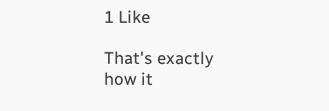1 Like

That's exactly how it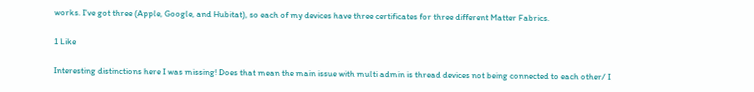works. I've got three (Apple, Google, and Hubitat), so each of my devices have three certificates for three different Matter Fabrics.

1 Like

Interesting distinctions here I was missing! Does that mean the main issue with multi admin is thread devices not being connected to each other/ I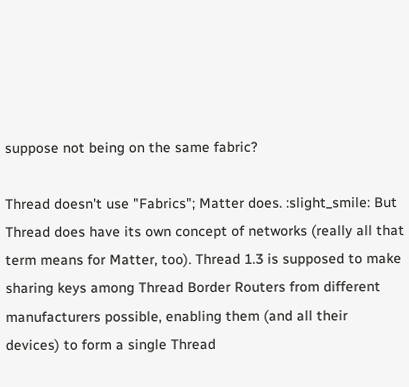suppose not being on the same fabric?

Thread doesn't use "Fabrics"; Matter does. :slight_smile: But Thread does have its own concept of networks (really all that term means for Matter, too). Thread 1.3 is supposed to make sharing keys among Thread Border Routers from different manufacturers possible, enabling them (and all their devices) to form a single Thread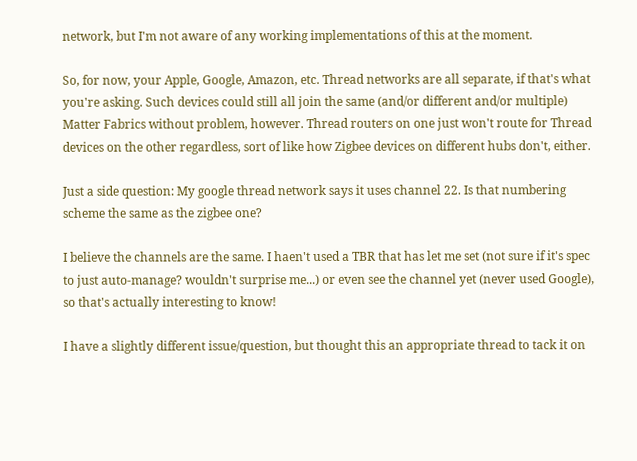network, but I'm not aware of any working implementations of this at the moment.

So, for now, your Apple, Google, Amazon, etc. Thread networks are all separate, if that's what you're asking. Such devices could still all join the same (and/or different and/or multiple) Matter Fabrics without problem, however. Thread routers on one just won't route for Thread devices on the other regardless, sort of like how Zigbee devices on different hubs don't, either.

Just a side question: My google thread network says it uses channel 22. Is that numbering scheme the same as the zigbee one?

I believe the channels are the same. I haen't used a TBR that has let me set (not sure if it's spec to just auto-manage? wouldn't surprise me...) or even see the channel yet (never used Google), so that's actually interesting to know!

I have a slightly different issue/question, but thought this an appropriate thread to tack it on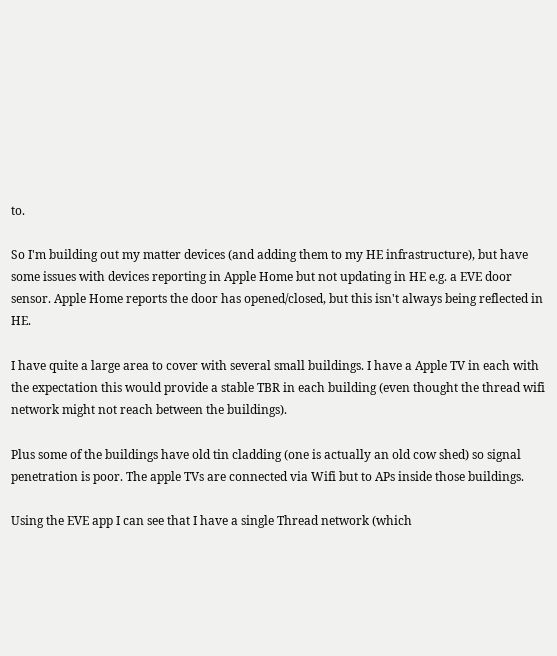to.

So I'm building out my matter devices (and adding them to my HE infrastructure), but have some issues with devices reporting in Apple Home but not updating in HE e.g. a EVE door sensor. Apple Home reports the door has opened/closed, but this isn't always being reflected in HE.

I have quite a large area to cover with several small buildings. I have a Apple TV in each with the expectation this would provide a stable TBR in each building (even thought the thread wifi network might not reach between the buildings).

Plus some of the buildings have old tin cladding (one is actually an old cow shed) so signal penetration is poor. The apple TVs are connected via Wifi but to APs inside those buildings.

Using the EVE app I can see that I have a single Thread network (which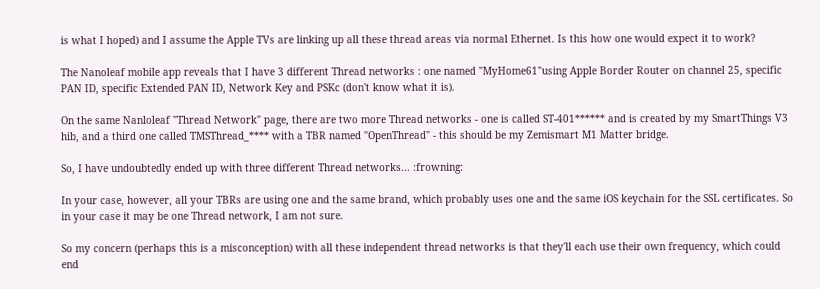is what I hoped) and I assume the Apple TVs are linking up all these thread areas via normal Ethernet. Is this how one would expect it to work?

The Nanoleaf mobile app reveals that I have 3 different Thread networks : one named "MyHome61"using Apple Border Router on channel 25, specific PAN ID, specific Extended PAN ID, Network Key and PSKc (don't know what it is).

On the same Nanloleaf "Thread Network" page, there are two more Thread networks - one is called ST-401****** and is created by my SmartThings V3 hib, and a third one called TMSThread_**** with a TBR named "OpenThread" - this should be my Zemismart M1 Matter bridge.

So, I have undoubtedly ended up with three different Thread networks... :frowning:

In your case, however, all your TBRs are using one and the same brand, which probably uses one and the same iOS keychain for the SSL certificates. So in your case it may be one Thread network, I am not sure.

So my concern (perhaps this is a misconception) with all these independent thread networks is that they'll each use their own frequency, which could end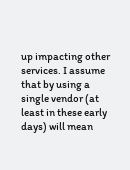up impacting other services. I assume that by using a single vendor (at least in these early days) will mean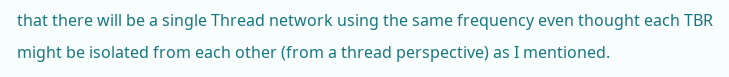that there will be a single Thread network using the same frequency even thought each TBR might be isolated from each other (from a thread perspective) as I mentioned.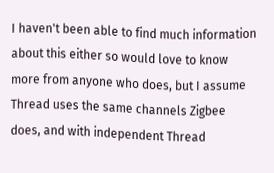I haven't been able to find much information about this either so would love to know more from anyone who does, but I assume Thread uses the same channels Zigbee does, and with independent Thread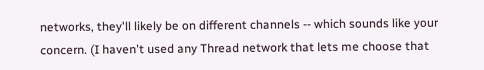networks, they'll likely be on different channels -- which sounds like your concern. (I haven't used any Thread network that lets me choose that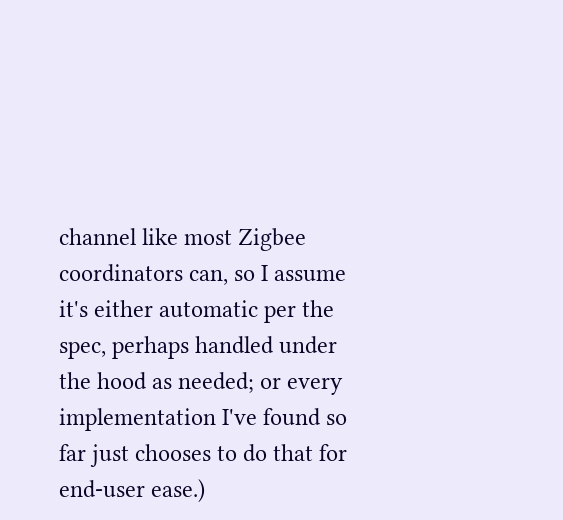channel like most Zigbee coordinators can, so I assume it's either automatic per the spec, perhaps handled under the hood as needed; or every implementation I've found so far just chooses to do that for end-user ease.)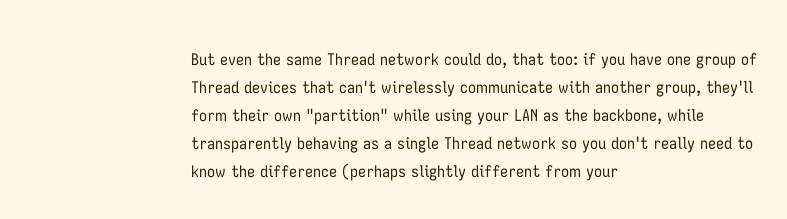But even the same Thread network could do, that too: if you have one group of Thread devices that can't wirelessly communicate with another group, they'll form their own "partition" while using your LAN as the backbone, while transparently behaving as a single Thread network so you don't really need to know the difference (perhaps slightly different from your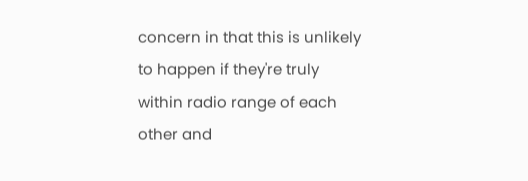concern in that this is unlikely to happen if they're truly within radio range of each other and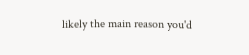likely the main reason you'd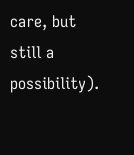care, but still a possibility).